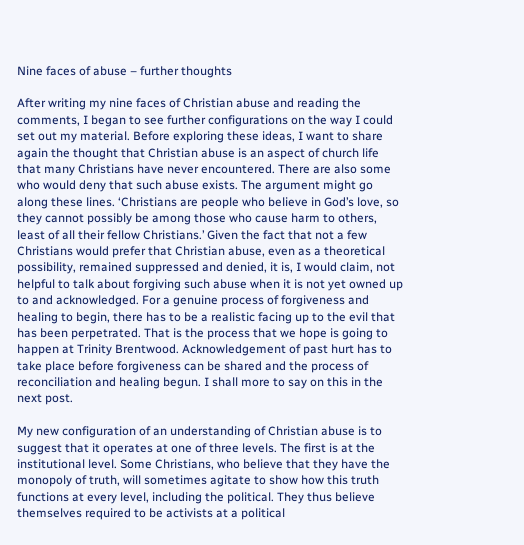Nine faces of abuse – further thoughts

After writing my nine faces of Christian abuse and reading the comments, I began to see further configurations on the way I could set out my material. Before exploring these ideas, I want to share again the thought that Christian abuse is an aspect of church life that many Christians have never encountered. There are also some who would deny that such abuse exists. The argument might go along these lines. ‘Christians are people who believe in God’s love, so they cannot possibly be among those who cause harm to others, least of all their fellow Christians.’ Given the fact that not a few Christians would prefer that Christian abuse, even as a theoretical possibility, remained suppressed and denied, it is, I would claim, not helpful to talk about forgiving such abuse when it is not yet owned up to and acknowledged. For a genuine process of forgiveness and healing to begin, there has to be a realistic facing up to the evil that has been perpetrated. That is the process that we hope is going to happen at Trinity Brentwood. Acknowledgement of past hurt has to take place before forgiveness can be shared and the process of reconciliation and healing begun. I shall more to say on this in the next post.

My new configuration of an understanding of Christian abuse is to suggest that it operates at one of three levels. The first is at the institutional level. Some Christians, who believe that they have the monopoly of truth, will sometimes agitate to show how this truth functions at every level, including the political. They thus believe themselves required to be activists at a political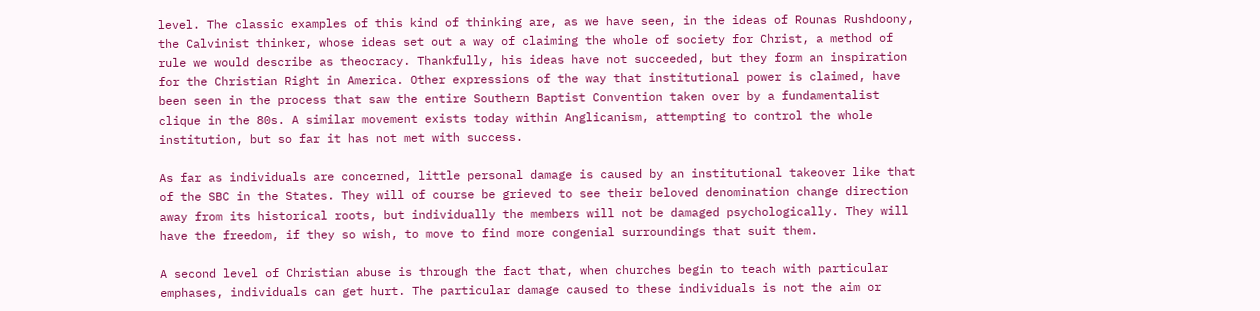level. The classic examples of this kind of thinking are, as we have seen, in the ideas of Rounas Rushdoony, the Calvinist thinker, whose ideas set out a way of claiming the whole of society for Christ, a method of rule we would describe as theocracy. Thankfully, his ideas have not succeeded, but they form an inspiration for the Christian Right in America. Other expressions of the way that institutional power is claimed, have been seen in the process that saw the entire Southern Baptist Convention taken over by a fundamentalist clique in the 80s. A similar movement exists today within Anglicanism, attempting to control the whole institution, but so far it has not met with success.

As far as individuals are concerned, little personal damage is caused by an institutional takeover like that of the SBC in the States. They will of course be grieved to see their beloved denomination change direction away from its historical roots, but individually the members will not be damaged psychologically. They will have the freedom, if they so wish, to move to find more congenial surroundings that suit them.

A second level of Christian abuse is through the fact that, when churches begin to teach with particular emphases, individuals can get hurt. The particular damage caused to these individuals is not the aim or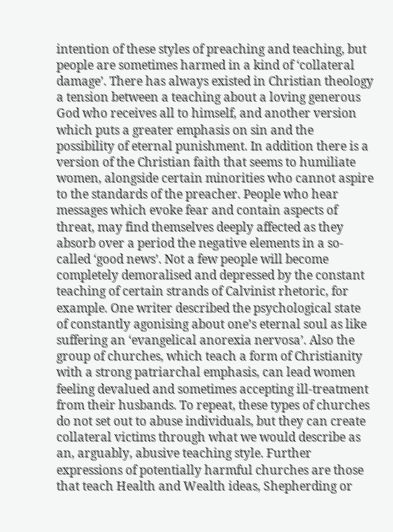intention of these styles of preaching and teaching, but people are sometimes harmed in a kind of ‘collateral damage’. There has always existed in Christian theology a tension between a teaching about a loving generous God who receives all to himself, and another version which puts a greater emphasis on sin and the possibility of eternal punishment. In addition there is a version of the Christian faith that seems to humiliate women, alongside certain minorities who cannot aspire to the standards of the preacher. People who hear messages which evoke fear and contain aspects of threat, may find themselves deeply affected as they absorb over a period the negative elements in a so-called ‘good news’. Not a few people will become completely demoralised and depressed by the constant teaching of certain strands of Calvinist rhetoric, for example. One writer described the psychological state of constantly agonising about one’s eternal soul as like suffering an ‘evangelical anorexia nervosa’. Also the group of churches, which teach a form of Christianity with a strong patriarchal emphasis, can lead women feeling devalued and sometimes accepting ill-treatment from their husbands. To repeat, these types of churches do not set out to abuse individuals, but they can create collateral victims through what we would describe as an, arguably, abusive teaching style. Further expressions of potentially harmful churches are those that teach Health and Wealth ideas, Shepherding or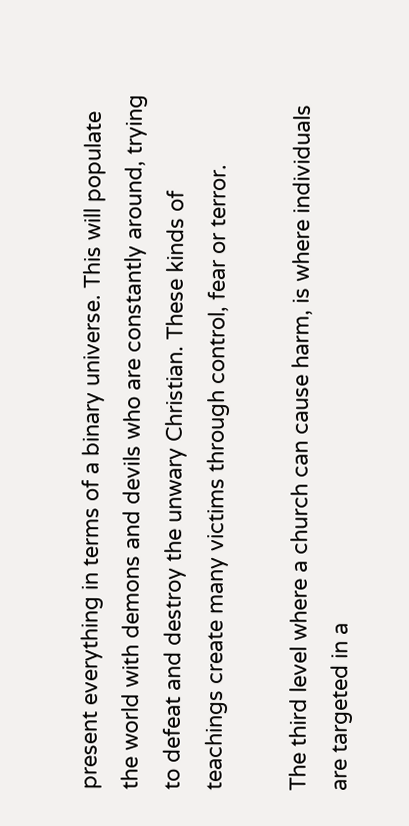present everything in terms of a binary universe. This will populate the world with demons and devils who are constantly around, trying to defeat and destroy the unwary Christian. These kinds of teachings create many victims through control, fear or terror.

The third level where a church can cause harm, is where individuals are targeted in a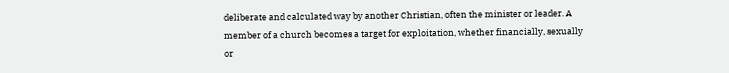deliberate and calculated way by another Christian, often the minister or leader. A member of a church becomes a target for exploitation, whether financially, sexually or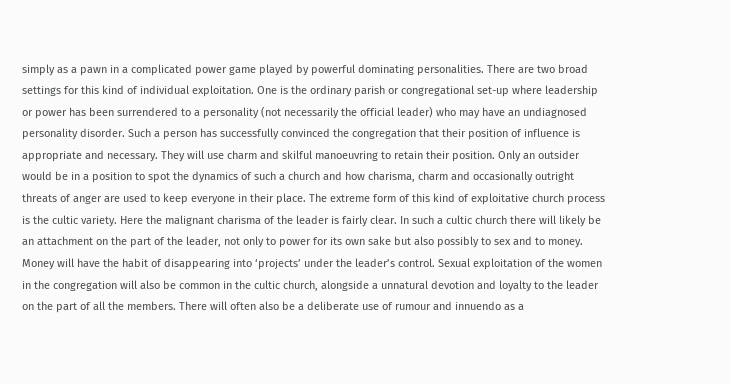simply as a pawn in a complicated power game played by powerful dominating personalities. There are two broad settings for this kind of individual exploitation. One is the ordinary parish or congregational set-up where leadership or power has been surrendered to a personality (not necessarily the official leader) who may have an undiagnosed personality disorder. Such a person has successfully convinced the congregation that their position of influence is appropriate and necessary. They will use charm and skilful manoeuvring to retain their position. Only an outsider would be in a position to spot the dynamics of such a church and how charisma, charm and occasionally outright threats of anger are used to keep everyone in their place. The extreme form of this kind of exploitative church process is the cultic variety. Here the malignant charisma of the leader is fairly clear. In such a cultic church there will likely be an attachment on the part of the leader, not only to power for its own sake but also possibly to sex and to money. Money will have the habit of disappearing into ‘projects’ under the leader’s control. Sexual exploitation of the women in the congregation will also be common in the cultic church, alongside a unnatural devotion and loyalty to the leader on the part of all the members. There will often also be a deliberate use of rumour and innuendo as a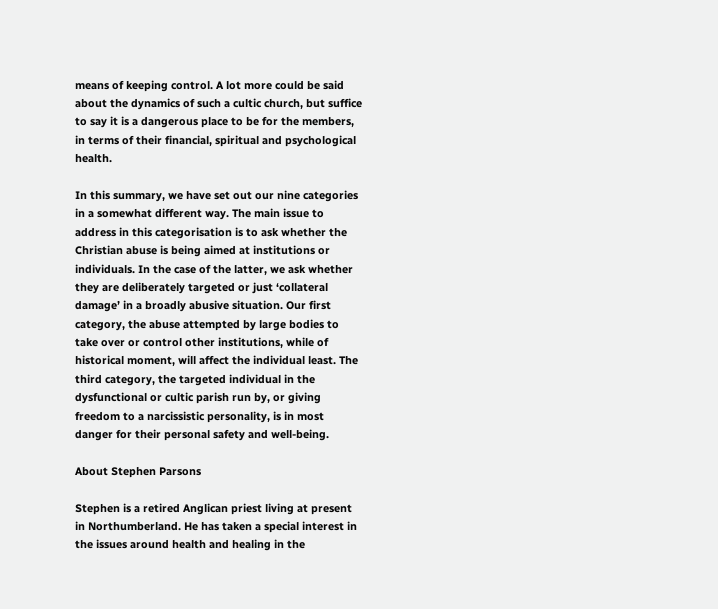means of keeping control. A lot more could be said about the dynamics of such a cultic church, but suffice to say it is a dangerous place to be for the members, in terms of their financial, spiritual and psychological health.

In this summary, we have set out our nine categories in a somewhat different way. The main issue to address in this categorisation is to ask whether the Christian abuse is being aimed at institutions or individuals. In the case of the latter, we ask whether they are deliberately targeted or just ‘collateral damage’ in a broadly abusive situation. Our first category, the abuse attempted by large bodies to take over or control other institutions, while of historical moment, will affect the individual least. The third category, the targeted individual in the dysfunctional or cultic parish run by, or giving freedom to a narcissistic personality, is in most danger for their personal safety and well-being.

About Stephen Parsons

Stephen is a retired Anglican priest living at present in Northumberland. He has taken a special interest in the issues around health and healing in the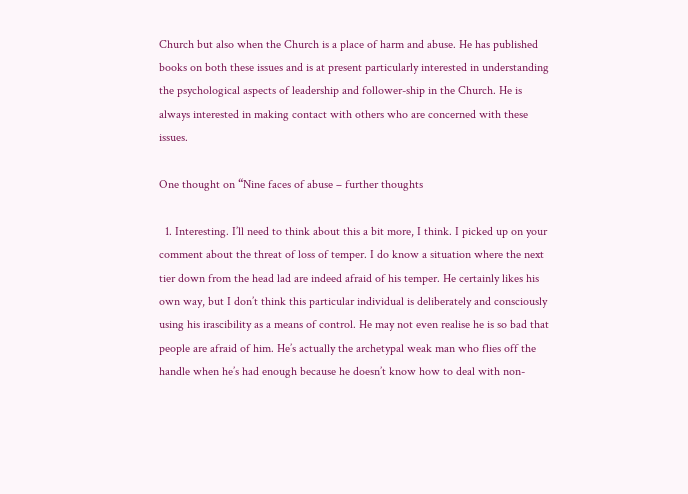Church but also when the Church is a place of harm and abuse. He has published books on both these issues and is at present particularly interested in understanding the psychological aspects of leadership and follower-ship in the Church. He is always interested in making contact with others who are concerned with these issues.

One thought on “Nine faces of abuse – further thoughts

  1. Interesting. I’ll need to think about this a bit more, I think. I picked up on your comment about the threat of loss of temper. I do know a situation where the next tier down from the head lad are indeed afraid of his temper. He certainly likes his own way, but I don’t think this particular individual is deliberately and consciously using his irascibility as a means of control. He may not even realise he is so bad that people are afraid of him. He’s actually the archetypal weak man who flies off the handle when he’s had enough because he doesn’t know how to deal with non-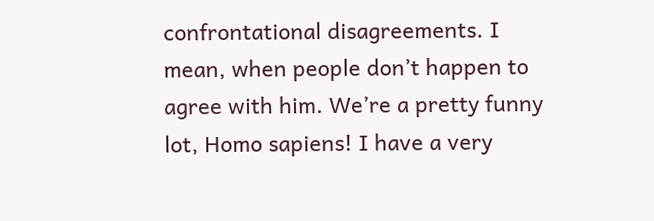confrontational disagreements. I mean, when people don’t happen to agree with him. We’re a pretty funny lot, Homo sapiens! I have a very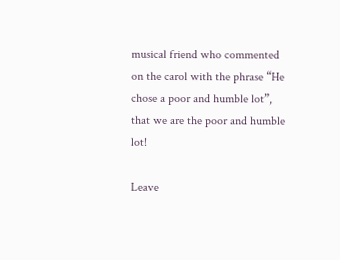musical friend who commented on the carol with the phrase “He chose a poor and humble lot”, that we are the poor and humble lot!

Leave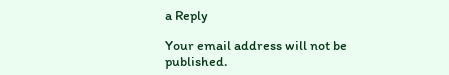a Reply

Your email address will not be published.